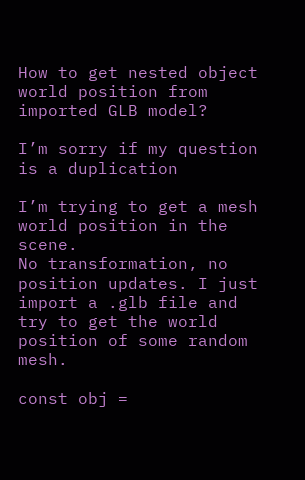How to get nested object world position from imported GLB model?

I’m sorry if my question is a duplication

I’m trying to get a mesh world position in the scene.
No transformation, no position updates. I just import a .glb file and try to get the world position of some random mesh.

const obj =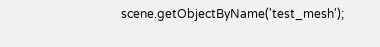scene.getObjectByName('test_mesh');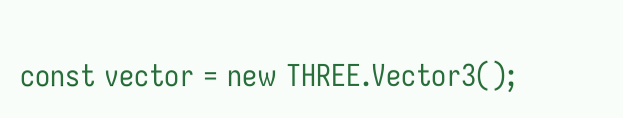const vector = new THREE.Vector3();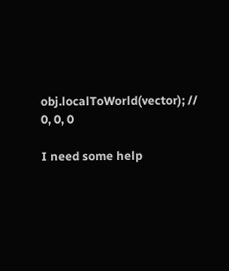obj.localToWorld(vector); // 0, 0, 0

I need some help